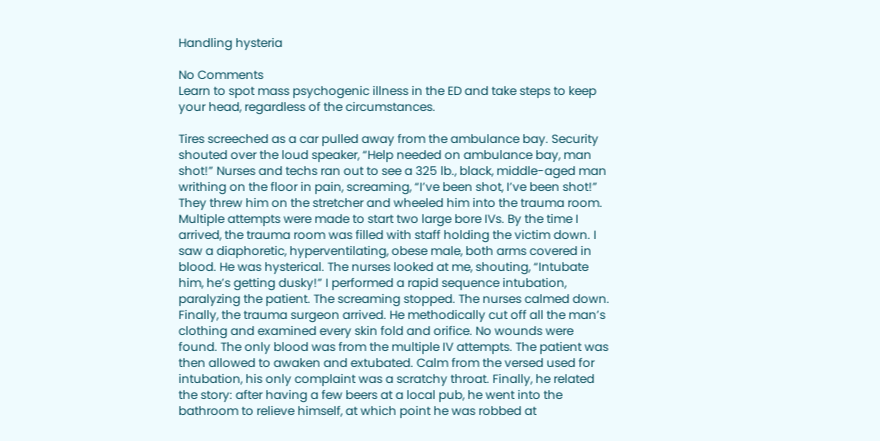Handling hysteria

No Comments
Learn to spot mass psychogenic illness in the ED and take steps to keep your head, regardless of the circumstances.

Tires screeched as a car pulled away from the ambulance bay. Security shouted over the loud speaker, “Help needed on ambulance bay, man shot!” Nurses and techs ran out to see a 325 lb., black, middle-aged man writhing on the floor in pain, screaming, “I’ve been shot, I’ve been shot!” They threw him on the stretcher and wheeled him into the trauma room. Multiple attempts were made to start two large bore IVs. By the time I arrived, the trauma room was filled with staff holding the victim down. I saw a diaphoretic, hyperventilating, obese male, both arms covered in blood. He was hysterical. The nurses looked at me, shouting, “Intubate him, he’s getting dusky!” I performed a rapid sequence intubation, paralyzing the patient. The screaming stopped. The nurses calmed down. Finally, the trauma surgeon arrived. He methodically cut off all the man’s clothing and examined every skin fold and orifice. No wounds were found. The only blood was from the multiple IV attempts. The patient was then allowed to awaken and extubated. Calm from the versed used for intubation, his only complaint was a scratchy throat. Finally, he related the story: after having a few beers at a local pub, he went into the bathroom to relieve himself, at which point he was robbed at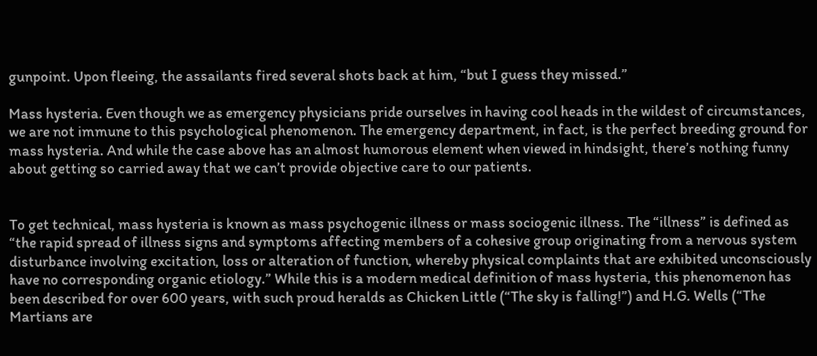gunpoint. Upon fleeing, the assailants fired several shots back at him, “but I guess they missed.”

Mass hysteria. Even though we as emergency physicians pride ourselves in having cool heads in the wildest of circumstances, we are not immune to this psychological phenomenon. The emergency department, in fact, is the perfect breeding ground for mass hysteria. And while the case above has an almost humorous element when viewed in hindsight, there’s nothing funny about getting so carried away that we can’t provide objective care to our patients.


To get technical, mass hysteria is known as mass psychogenic illness or mass sociogenic illness. The “illness” is defined as “the rapid spread of illness signs and symptoms affecting members of a cohesive group originating from a nervous system disturbance involving excitation, loss or alteration of function, whereby physical complaints that are exhibited unconsciously have no corresponding organic etiology.” While this is a modern medical definition of mass hysteria, this phenomenon has been described for over 600 years, with such proud heralds as Chicken Little (“The sky is falling!”) and H.G. Wells (“The Martians are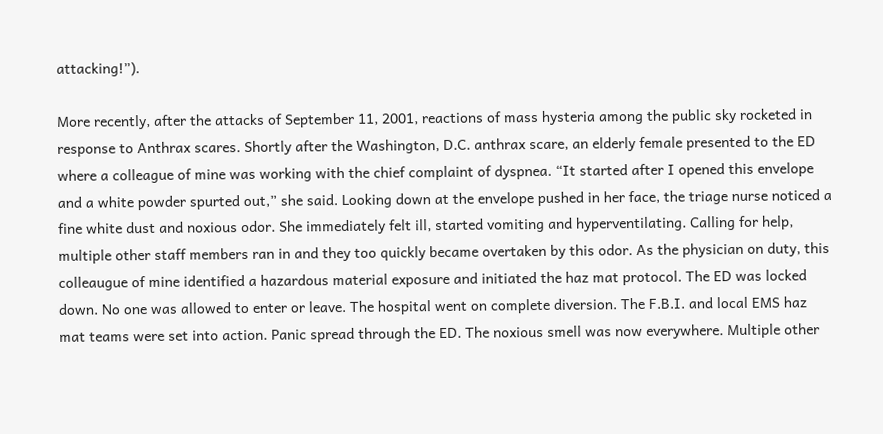attacking!”).

More recently, after the attacks of September 11, 2001, reactions of mass hysteria among the public sky rocketed in response to Anthrax scares. Shortly after the Washington, D.C. anthrax scare, an elderly female presented to the ED where a colleague of mine was working with the chief complaint of dyspnea. “It started after I opened this envelope and a white powder spurted out,” she said. Looking down at the envelope pushed in her face, the triage nurse noticed a fine white dust and noxious odor. She immediately felt ill, started vomiting and hyperventilating. Calling for help, multiple other staff members ran in and they too quickly became overtaken by this odor. As the physician on duty, this colleaugue of mine identified a hazardous material exposure and initiated the haz mat protocol. The ED was locked down. No one was allowed to enter or leave. The hospital went on complete diversion. The F.B.I. and local EMS haz mat teams were set into action. Panic spread through the ED. The noxious smell was now everywhere. Multiple other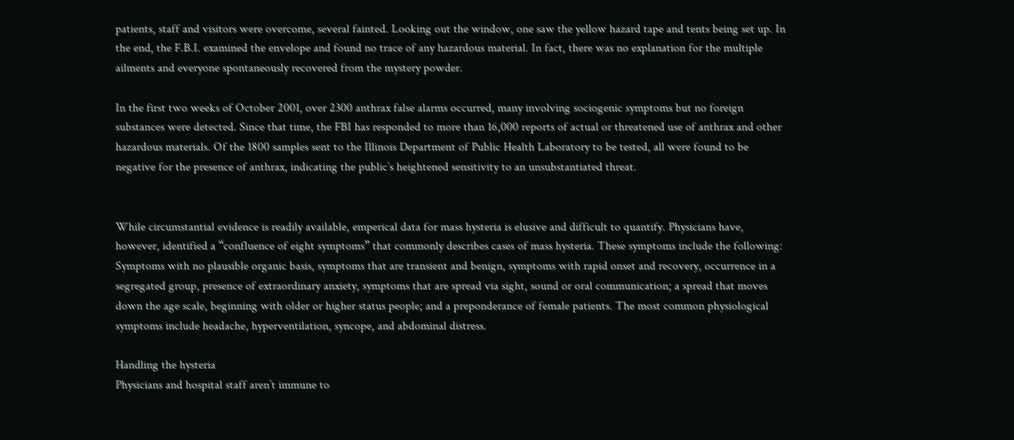patients, staff and visitors were overcome, several fainted. Looking out the window, one saw the yellow hazard tape and tents being set up. In the end, the F.B.I. examined the envelope and found no trace of any hazardous material. In fact, there was no explanation for the multiple ailments and everyone spontaneously recovered from the mystery powder.

In the first two weeks of October 2001, over 2300 anthrax false alarms occurred, many involving sociogenic symptoms but no foreign substances were detected. Since that time, the FBI has responded to more than 16,000 reports of actual or threatened use of anthrax and other hazardous materials. Of the 1800 samples sent to the Illinois Department of Public Health Laboratory to be tested, all were found to be negative for the presence of anthrax, indicating the public’s heightened sensitivity to an unsubstantiated threat.


While circumstantial evidence is readily available, emperical data for mass hysteria is elusive and difficult to quantify. Physicians have, however, identified a “confluence of eight symptoms” that commonly describes cases of mass hysteria. These symptoms include the following: Symptoms with no plausible organic basis, symptoms that are transient and benign, symptoms with rapid onset and recovery, occurrence in a segregated group, presence of extraordinary anxiety, symptoms that are spread via sight, sound or oral communication; a spread that moves down the age scale, beginning with older or higher status people; and a preponderance of female patients. The most common physiological symptoms include headache, hyperventilation, syncope, and abdominal distress.

Handling the hysteria
Physicians and hospital staff aren’t immune to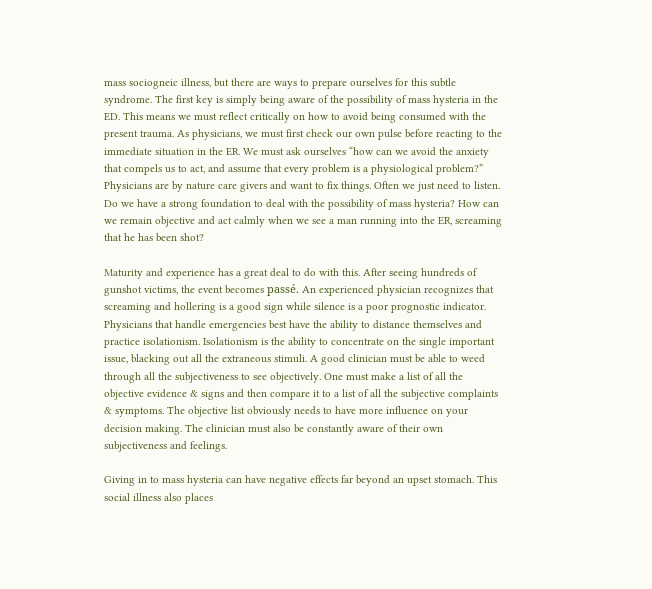mass sociogneic illness, but there are ways to prepare ourselves for this subtle syndrome. The first key is simply being aware of the possibility of mass hysteria in the ED. This means we must reflect critically on how to avoid being consumed with the present trauma. As physicians, we must first check our own pulse before reacting to the immediate situation in the ER. We must ask ourselves “how can we avoid the anxiety that compels us to act, and assume that every problem is a physiological problem?” Physicians are by nature care givers and want to fix things. Often we just need to listen. Do we have a strong foundation to deal with the possibility of mass hysteria? How can we remain objective and act calmly when we see a man running into the ER, screaming that he has been shot?

Maturity and experience has a great deal to do with this. After seeing hundreds of gunshot victims, the event becomes passé. An experienced physician recognizes that screaming and hollering is a good sign while silence is a poor prognostic indicator. Physicians that handle emergencies best have the ability to distance themselves and practice isolationism. Isolationism is the ability to concentrate on the single important issue, blacking out all the extraneous stimuli. A good clinician must be able to weed through all the subjectiveness to see objectively. One must make a list of all the objective evidence & signs and then compare it to a list of all the subjective complaints & symptoms. The objective list obviously needs to have more influence on your decision making. The clinician must also be constantly aware of their own subjectiveness and feelings.

Giving in to mass hysteria can have negative effects far beyond an upset stomach. This social illness also places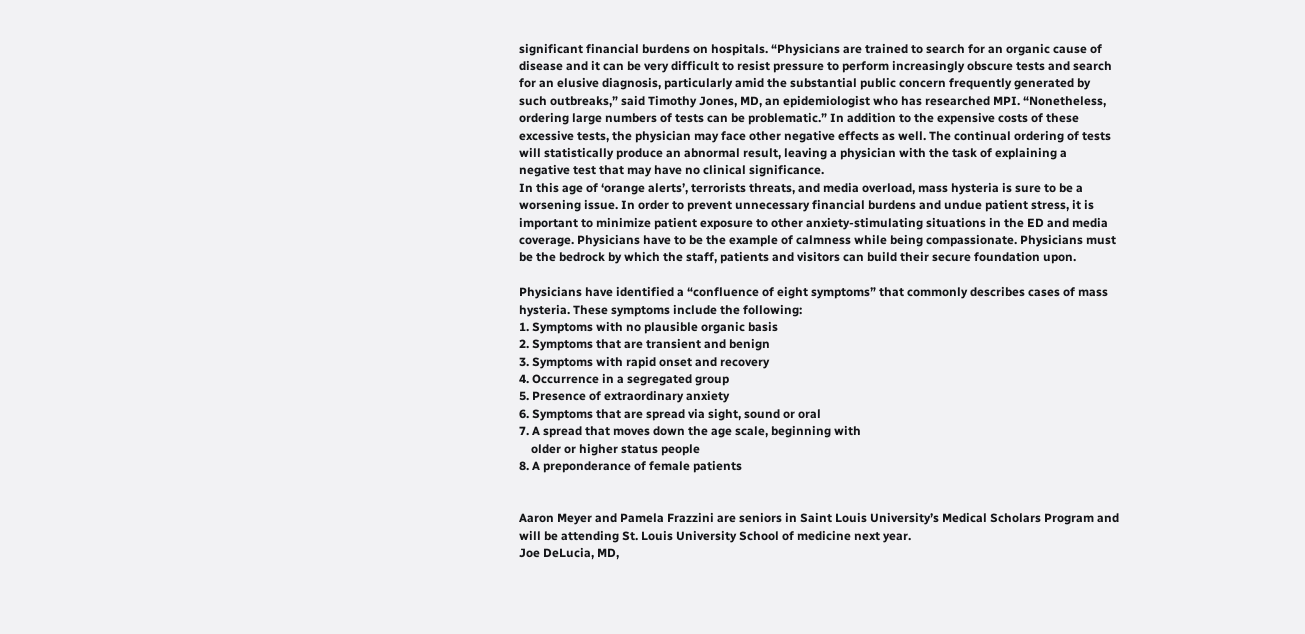significant financial burdens on hospitals. “Physicians are trained to search for an organic cause of disease and it can be very difficult to resist pressure to perform increasingly obscure tests and search for an elusive diagnosis, particularly amid the substantial public concern frequently generated by such outbreaks,” said Timothy Jones, MD, an epidemiologist who has researched MPI. “Nonetheless, ordering large numbers of tests can be problematic.” In addition to the expensive costs of these excessive tests, the physician may face other negative effects as well. The continual ordering of tests will statistically produce an abnormal result, leaving a physician with the task of explaining a negative test that may have no clinical significance.
In this age of ‘orange alerts’, terrorists threats, and media overload, mass hysteria is sure to be a worsening issue. In order to prevent unnecessary financial burdens and undue patient stress, it is important to minimize patient exposure to other anxiety-stimulating situations in the ED and media coverage. Physicians have to be the example of calmness while being compassionate. Physicians must be the bedrock by which the staff, patients and visitors can build their secure foundation upon.

Physicians have identified a “confluence of eight symptoms” that commonly describes cases of mass hysteria. These symptoms include the following:
1. Symptoms with no plausible organic basis
2. Symptoms that are transient and benign
3. Symptoms with rapid onset and recovery
4. Occurrence in a segregated group
5. Presence of extraordinary anxiety
6. Symptoms that are spread via sight, sound or oral
7. A spread that moves down the age scale, beginning with
    older or higher status people
8. A preponderance of female patients


Aaron Meyer and Pamela Frazzini are seniors in Saint Louis University’s Medical Scholars Program and will be attending St. Louis University School of medicine next year.
Joe DeLucia, MD,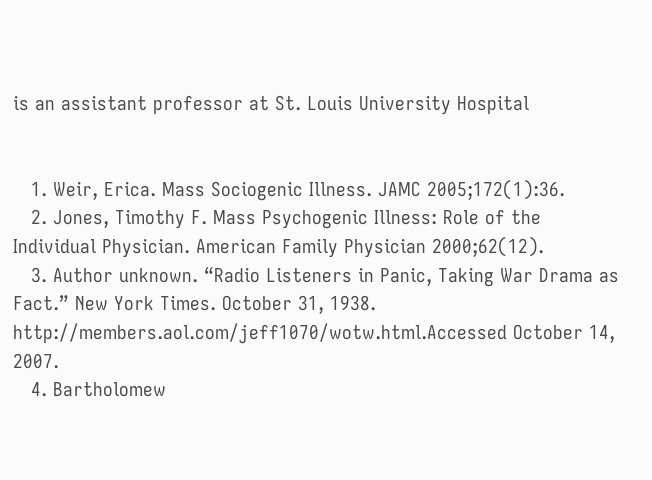is an assistant professor at St. Louis University Hospital


   1. Weir, Erica. Mass Sociogenic Illness. JAMC 2005;172(1):36.
   2. Jones, Timothy F. Mass Psychogenic Illness: Role of the Individual Physician. American Family Physician 2000;62(12).
   3. Author unknown. “Radio Listeners in Panic, Taking War Drama as Fact.” New York Times. October 31, 1938. http://members.aol.com/jeff1070/wotw.html.Accessed October 14, 2007.
   4. Bartholomew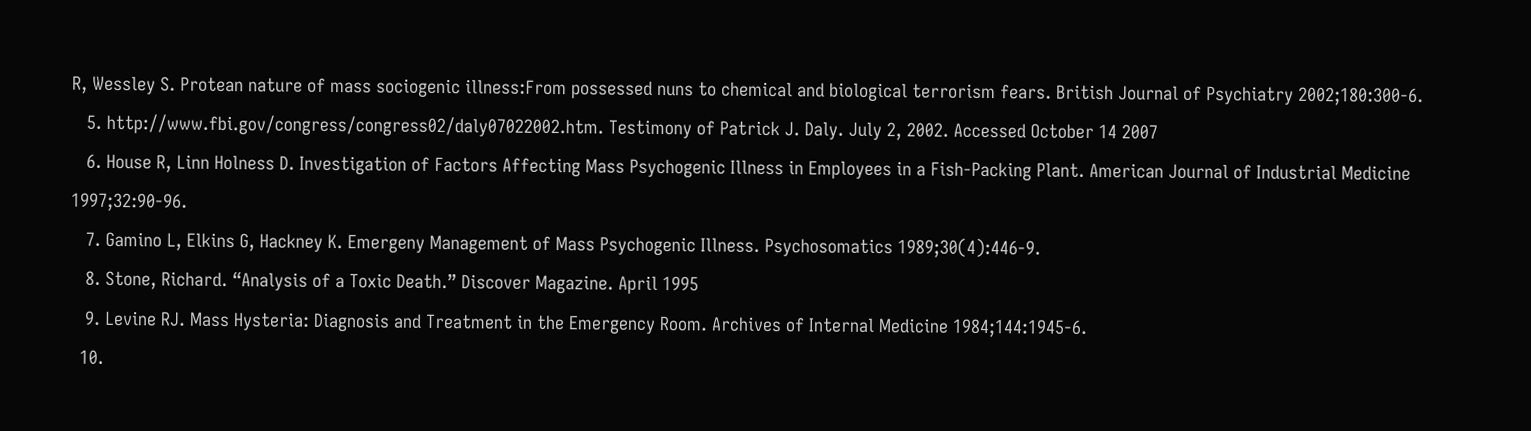R, Wessley S. Protean nature of mass sociogenic illness:From possessed nuns to chemical and biological terrorism fears. British Journal of Psychiatry 2002;180:300-6.
   5. http://www.fbi.gov/congress/congress02/daly07022002.htm. Testimony of Patrick J. Daly. July 2, 2002. Accessed October 14 2007
   6. House R, Linn Holness D. Investigation of Factors Affecting Mass Psychogenic Illness in Employees in a Fish-Packing Plant. American Journal of Industrial Medicine 1997;32:90-96.
   7. Gamino L, Elkins G, Hackney K. Emergeny Management of Mass Psychogenic Illness. Psychosomatics 1989;30(4):446-9.
   8. Stone, Richard. “Analysis of a Toxic Death.” Discover Magazine. April 1995
   9. Levine RJ. Mass Hysteria: Diagnosis and Treatment in the Emergency Room. Archives of Internal Medicine 1984;144:1945-6.
  10.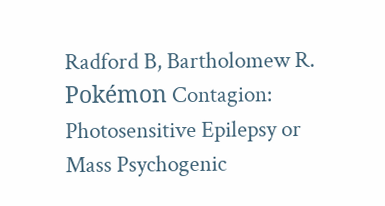Radford B, Bartholomew R. Pokémon Contagion: Photosensitive Epilepsy or Mass Psychogenic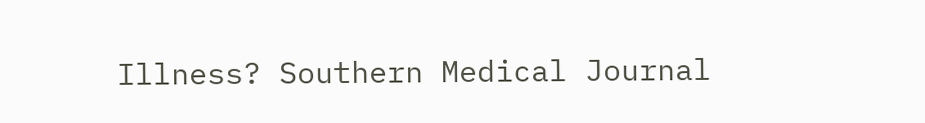Illness? Southern Medical Journal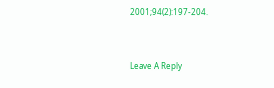2001;94(2):197-204.


Leave A Reply